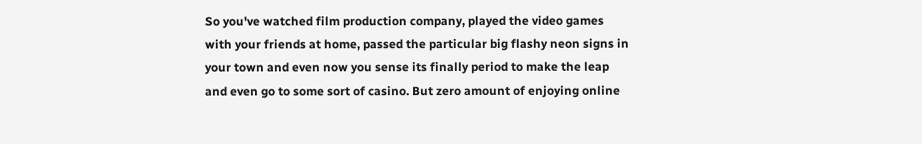So you've watched film production company, played the video games with your friends at home, passed the particular big flashy neon signs in your town and even now you sense its finally period to make the leap and even go to some sort of casino. But zero amount of enjoying online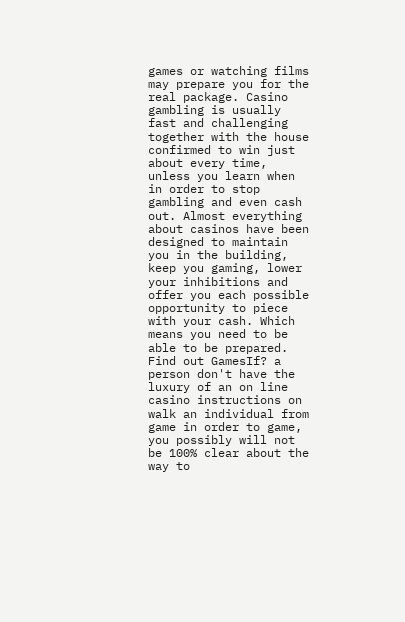games or watching films may prepare you for the real package. Casino gambling is usually fast and challenging together with the house confirmed to win just about every time, unless you learn when in order to stop gambling and even cash out. Almost everything about casinos have been designed to maintain you in the building, keep you gaming, lower your inhibitions and offer you each possible opportunity to piece with your cash. Which means you need to be able to be prepared. Find out GamesIf? a person don't have the luxury of an on line casino instructions on walk an individual from game in order to game, you possibly will not be 100% clear about the way to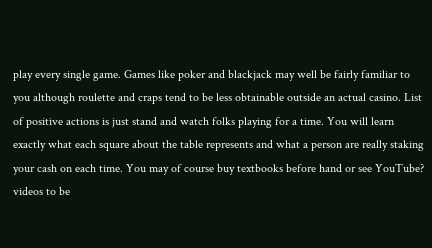play every single game. Games like poker and blackjack may well be fairly familiar to you although roulette and craps tend to be less obtainable outside an actual casino. List of positive actions is just stand and watch folks playing for a time. You will learn exactly what each square about the table represents and what a person are really staking your cash on each time. You may of course buy textbooks before hand or see YouTube? videos to be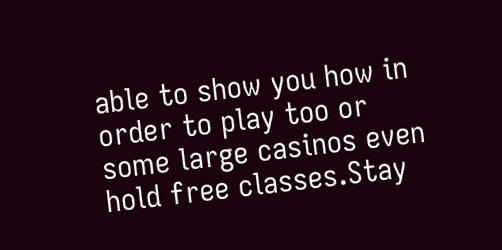able to show you how in order to play too or some large casinos even hold free classes.Stay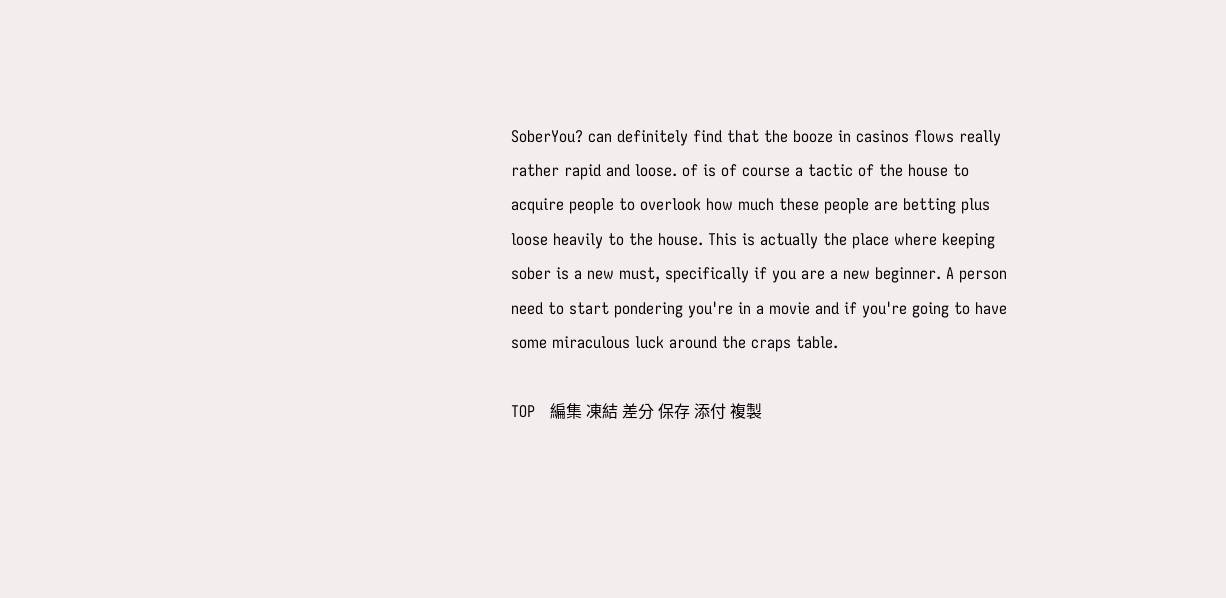SoberYou? can definitely find that the booze in casinos flows really rather rapid and loose. of is of course a tactic of the house to acquire people to overlook how much these people are betting plus loose heavily to the house. This is actually the place where keeping sober is a new must, specifically if you are a new beginner. A person need to start pondering you're in a movie and if you're going to have some miraculous luck around the craps table.

TOP   編集 凍結 差分 保存 添付 複製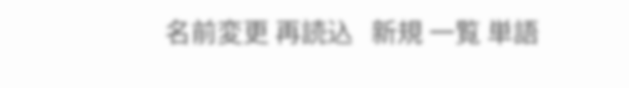名前変更 再読込   新規 一覧 単語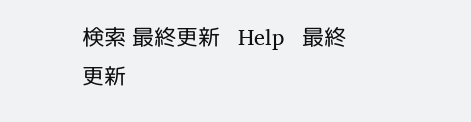検索 最終更新   Help   最終更新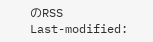のRSS
Last-modified: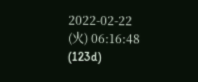2022-02-22 (火) 06:16:48 (123d)